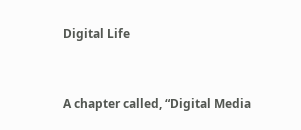Digital Life


A chapter called, “Digital Media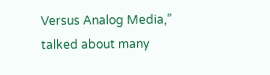Versus Analog Media,” talked about many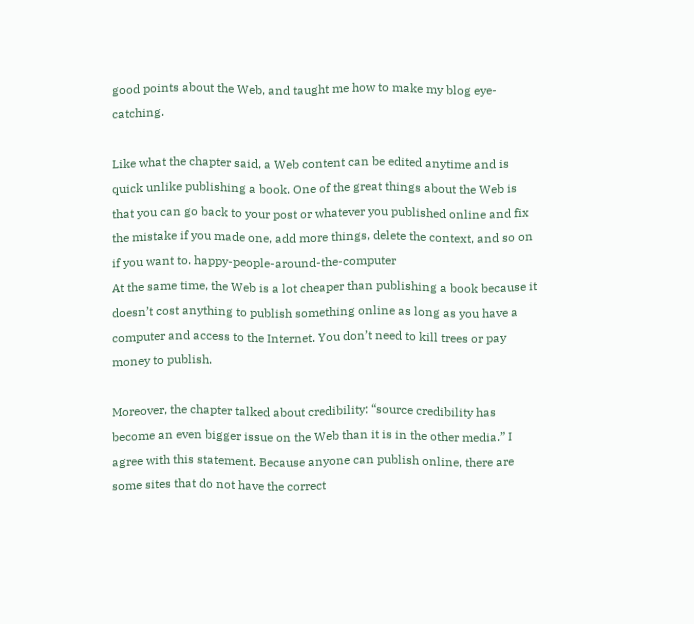good points about the Web, and taught me how to make my blog eye-catching.

Like what the chapter said, a Web content can be edited anytime and is quick unlike publishing a book. One of the great things about the Web is that you can go back to your post or whatever you published online and fix the mistake if you made one, add more things, delete the context, and so on if you want to. happy-people-around-the-computer
At the same time, the Web is a lot cheaper than publishing a book because it doesn’t cost anything to publish something online as long as you have a computer and access to the Internet. You don’t need to kill trees or pay money to publish.

Moreover, the chapter talked about credibility: “source credibility has become an even bigger issue on the Web than it is in the other media.” I agree with this statement. Because anyone can publish online, there are some sites that do not have the correct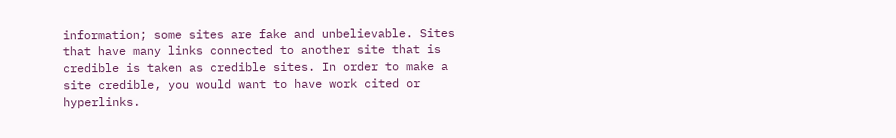information; some sites are fake and unbelievable. Sites that have many links connected to another site that is credible is taken as credible sites. In order to make a site credible, you would want to have work cited or hyperlinks.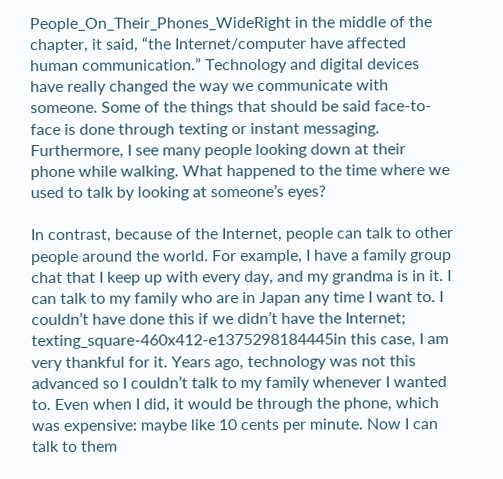People_On_Their_Phones_WideRight in the middle of the chapter, it said, “the Internet/computer have affected human communication.” Technology and digital devices have really changed the way we communicate with someone. Some of the things that should be said face-to-face is done through texting or instant messaging. Furthermore, I see many people looking down at their phone while walking. What happened to the time where we used to talk by looking at someone’s eyes?

In contrast, because of the Internet, people can talk to other people around the world. For example, I have a family group chat that I keep up with every day, and my grandma is in it. I can talk to my family who are in Japan any time I want to. I couldn’t have done this if we didn’t have the Internet; texting_square-460x412-e1375298184445in this case, I am very thankful for it. Years ago, technology was not this advanced so I couldn’t talk to my family whenever I wanted to. Even when I did, it would be through the phone, which was expensive: maybe like 10 cents per minute. Now I can talk to them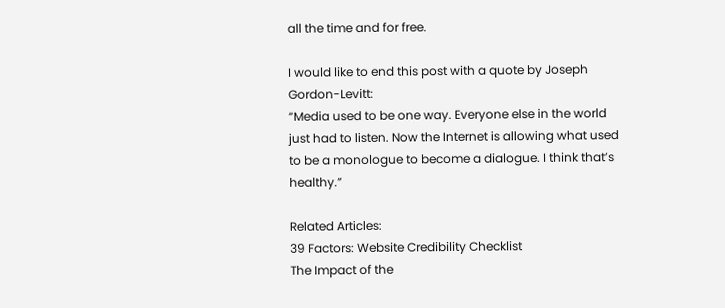all the time and for free.

I would like to end this post with a quote by Joseph Gordon-Levitt:
“Media used to be one way. Everyone else in the world just had to listen. Now the Internet is allowing what used to be a monologue to become a dialogue. I think that’s healthy.”

Related Articles:
39 Factors: Website Credibility Checklist
The Impact of the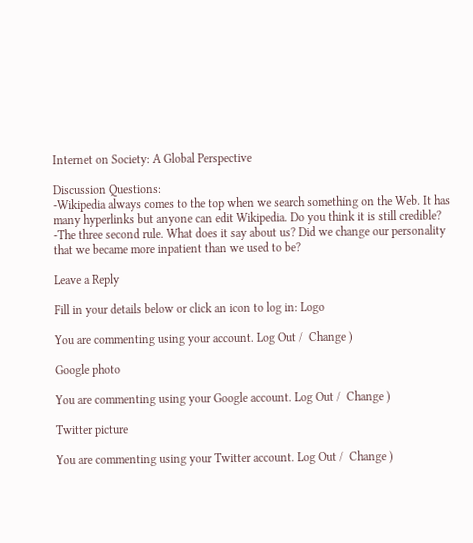Internet on Society: A Global Perspective

Discussion Questions:
-Wikipedia always comes to the top when we search something on the Web. It has many hyperlinks but anyone can edit Wikipedia. Do you think it is still credible?
-The three second rule. What does it say about us? Did we change our personality that we became more inpatient than we used to be?

Leave a Reply

Fill in your details below or click an icon to log in: Logo

You are commenting using your account. Log Out /  Change )

Google photo

You are commenting using your Google account. Log Out /  Change )

Twitter picture

You are commenting using your Twitter account. Log Out /  Change )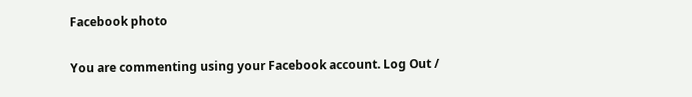Facebook photo

You are commenting using your Facebook account. Log Out /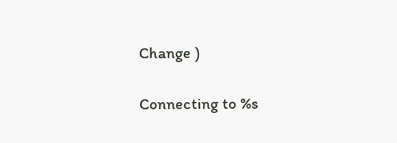Change )

Connecting to %s